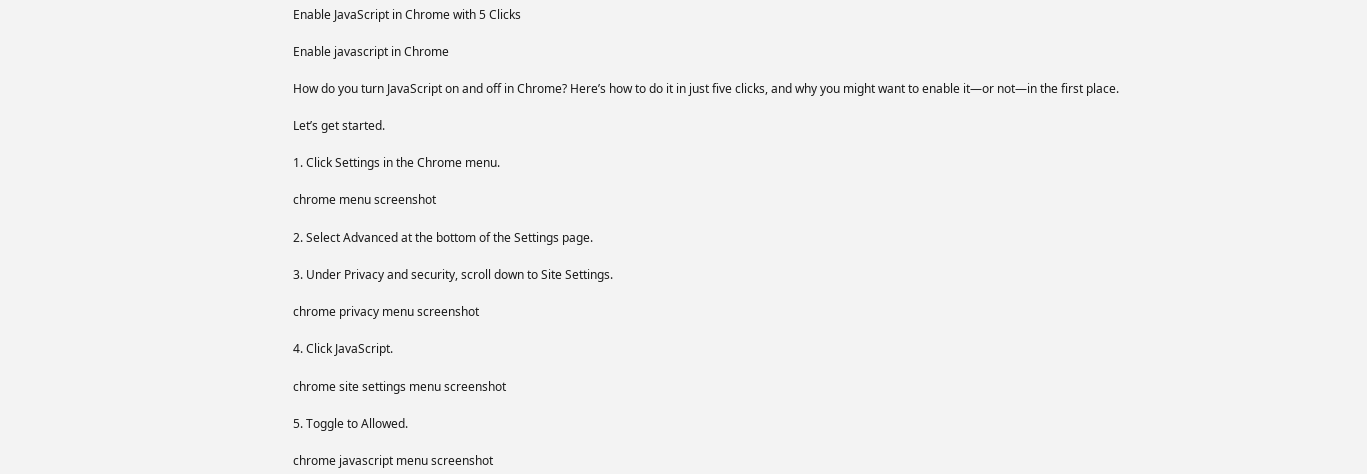Enable JavaScript in Chrome with 5 Clicks

Enable javascript in Chrome

How do you turn JavaScript on and off in Chrome? Here’s how to do it in just five clicks, and why you might want to enable it—or not—in the first place.

Let’s get started.

1. Click Settings in the Chrome menu.

chrome menu screenshot

2. Select Advanced at the bottom of the Settings page.

3. Under Privacy and security, scroll down to Site Settings.

chrome privacy menu screenshot

4. Click JavaScript.

chrome site settings menu screenshot

5. Toggle to Allowed.

chrome javascript menu screenshot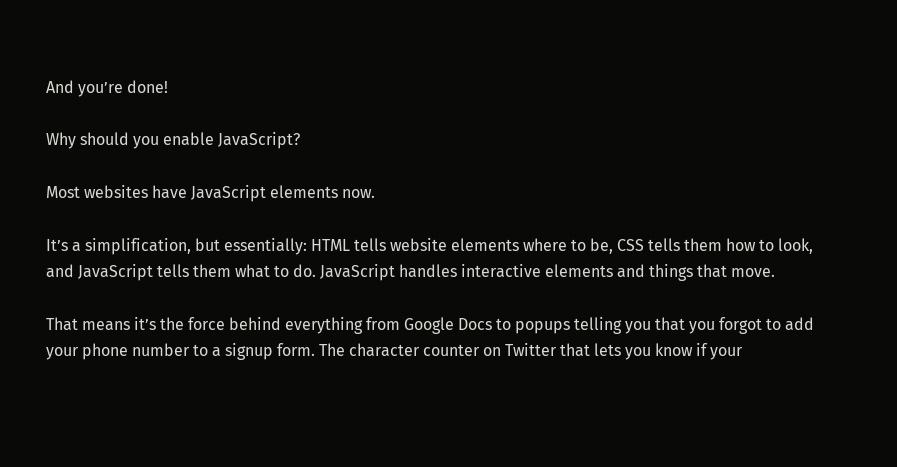And you’re done!

Why should you enable JavaScript?

Most websites have JavaScript elements now.

It’s a simplification, but essentially: HTML tells website elements where to be, CSS tells them how to look, and JavaScript tells them what to do. JavaScript handles interactive elements and things that move.

That means it’s the force behind everything from Google Docs to popups telling you that you forgot to add your phone number to a signup form. The character counter on Twitter that lets you know if your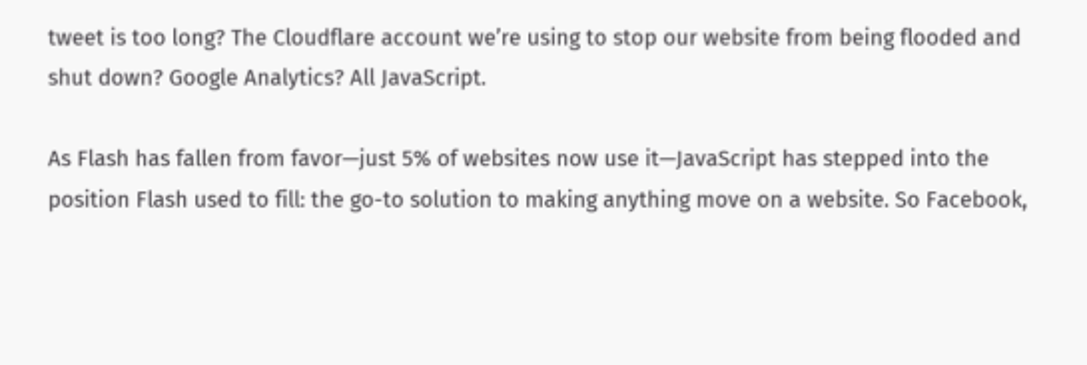tweet is too long? The Cloudflare account we’re using to stop our website from being flooded and shut down? Google Analytics? All JavaScript.

As Flash has fallen from favor—just 5% of websites now use it—JavaScript has stepped into the position Flash used to fill: the go-to solution to making anything move on a website. So Facebook,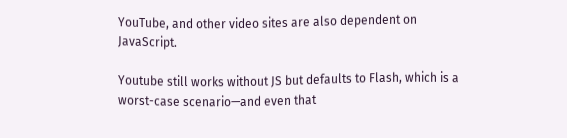YouTube, and other video sites are also dependent on JavaScript.

Youtube still works without JS but defaults to Flash, which is a worst-case scenario—and even that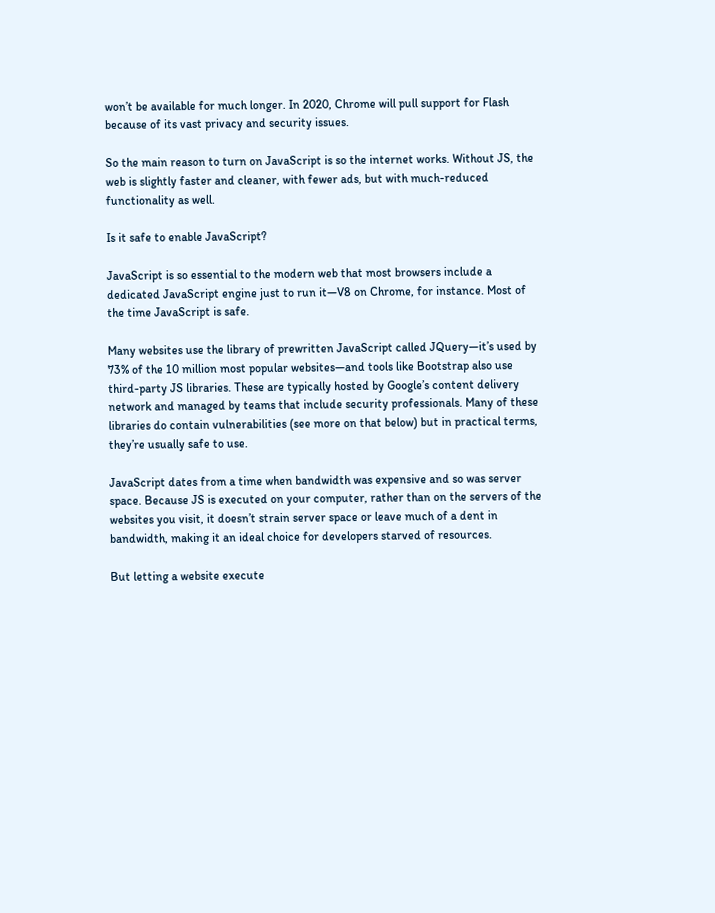won’t be available for much longer. In 2020, Chrome will pull support for Flash because of its vast privacy and security issues.

So the main reason to turn on JavaScript is so the internet works. Without JS, the web is slightly faster and cleaner, with fewer ads, but with much-reduced functionality as well.

Is it safe to enable JavaScript?

JavaScript is so essential to the modern web that most browsers include a dedicated JavaScript engine just to run it—V8 on Chrome, for instance. Most of the time JavaScript is safe.

Many websites use the library of prewritten JavaScript called JQuery—it’s used by 73% of the 10 million most popular websites—and tools like Bootstrap also use third-party JS libraries. These are typically hosted by Google’s content delivery network and managed by teams that include security professionals. Many of these libraries do contain vulnerabilities (see more on that below) but in practical terms, they’re usually safe to use.

JavaScript dates from a time when bandwidth was expensive and so was server space. Because JS is executed on your computer, rather than on the servers of the websites you visit, it doesn’t strain server space or leave much of a dent in bandwidth, making it an ideal choice for developers starved of resources.

But letting a website execute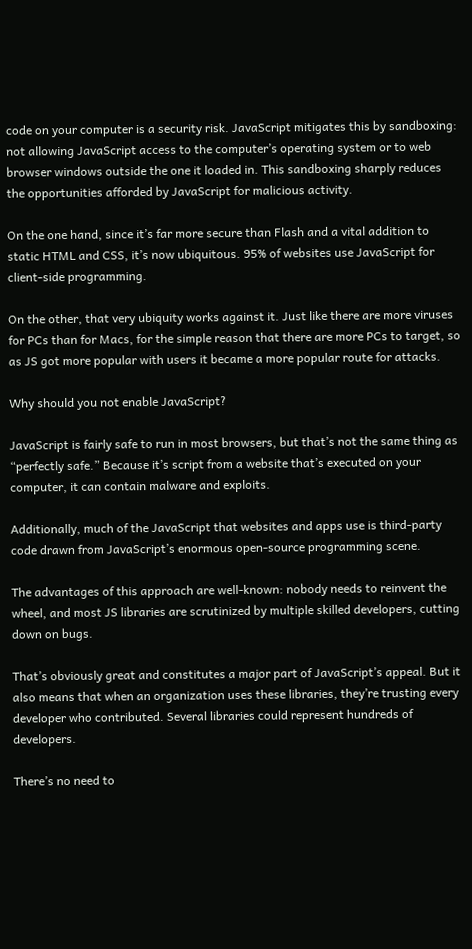code on your computer is a security risk. JavaScript mitigates this by sandboxing: not allowing JavaScript access to the computer’s operating system or to web browser windows outside the one it loaded in. This sandboxing sharply reduces the opportunities afforded by JavaScript for malicious activity.

On the one hand, since it’s far more secure than Flash and a vital addition to static HTML and CSS, it’s now ubiquitous. 95% of websites use JavaScript for client-side programming.

On the other, that very ubiquity works against it. Just like there are more viruses for PCs than for Macs, for the simple reason that there are more PCs to target, so as JS got more popular with users it became a more popular route for attacks.

Why should you not enable JavaScript?

JavaScript is fairly safe to run in most browsers, but that’s not the same thing as “perfectly safe.” Because it’s script from a website that’s executed on your computer, it can contain malware and exploits.

Additionally, much of the JavaScript that websites and apps use is third-party code drawn from JavaScript’s enormous open-source programming scene.

The advantages of this approach are well-known: nobody needs to reinvent the wheel, and most JS libraries are scrutinized by multiple skilled developers, cutting down on bugs.

That’s obviously great and constitutes a major part of JavaScript’s appeal. But it also means that when an organization uses these libraries, they’re trusting every developer who contributed. Several libraries could represent hundreds of developers.

There’s no need to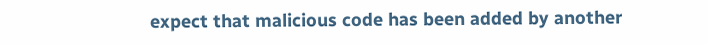expect that malicious code has been added by another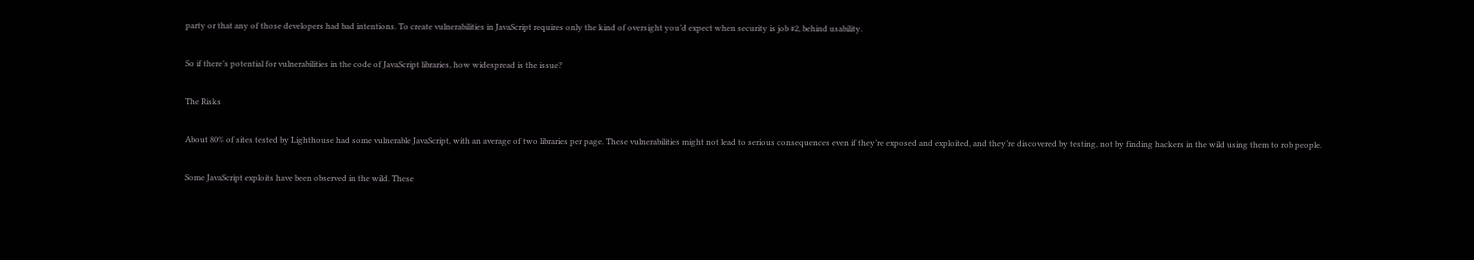party or that any of those developers had bad intentions. To create vulnerabilities in JavaScript requires only the kind of oversight you’d expect when security is job #2, behind usability.

So if there’s potential for vulnerabilities in the code of JavaScript libraries, how widespread is the issue?

The Risks

About 80% of sites tested by Lighthouse had some vulnerable JavaScript, with an average of two libraries per page. These vulnerabilities might not lead to serious consequences even if they’re exposed and exploited, and they’re discovered by testing, not by finding hackers in the wild using them to rob people.

Some JavaScript exploits have been observed in the wild. These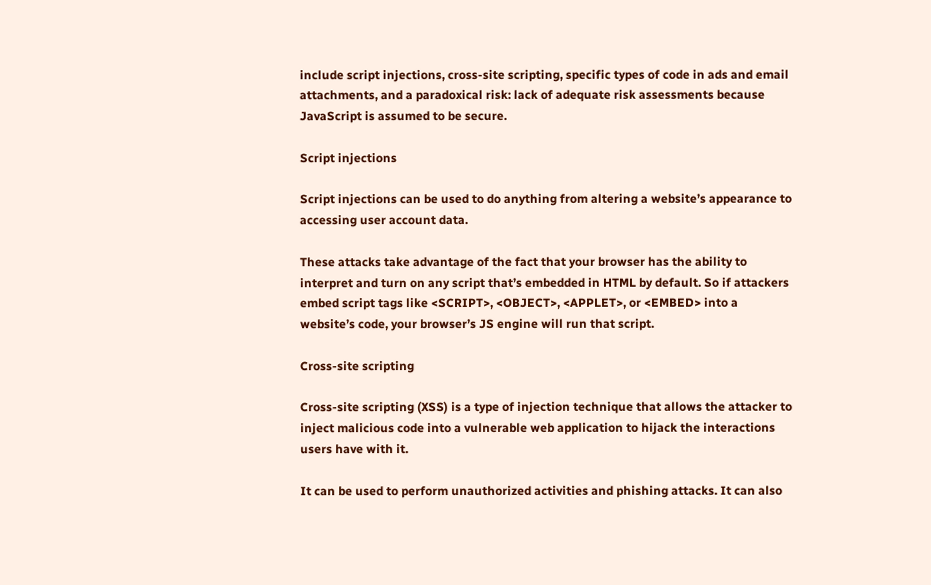include script injections, cross-site scripting, specific types of code in ads and email attachments, and a paradoxical risk: lack of adequate risk assessments because JavaScript is assumed to be secure.

Script injections

Script injections can be used to do anything from altering a website’s appearance to accessing user account data.

These attacks take advantage of the fact that your browser has the ability to interpret and turn on any script that’s embedded in HTML by default. So if attackers embed script tags like <SCRIPT>, <OBJECT>, <APPLET>, or <EMBED> into a website’s code, your browser’s JS engine will run that script.

Cross-site scripting

Cross-site scripting (XSS) is a type of injection technique that allows the attacker to inject malicious code into a vulnerable web application to hijack the interactions users have with it.

It can be used to perform unauthorized activities and phishing attacks. It can also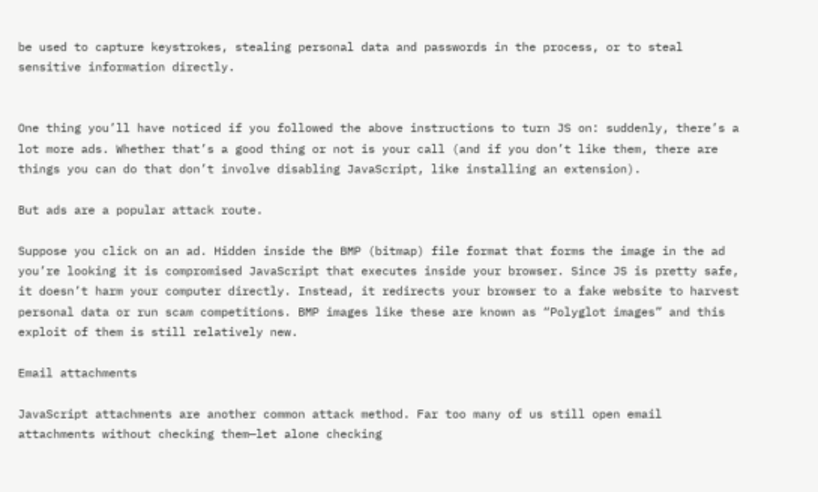be used to capture keystrokes, stealing personal data and passwords in the process, or to steal sensitive information directly.


One thing you’ll have noticed if you followed the above instructions to turn JS on: suddenly, there’s a lot more ads. Whether that’s a good thing or not is your call (and if you don’t like them, there are things you can do that don’t involve disabling JavaScript, like installing an extension).

But ads are a popular attack route.

Suppose you click on an ad. Hidden inside the BMP (bitmap) file format that forms the image in the ad you’re looking it is compromised JavaScript that executes inside your browser. Since JS is pretty safe, it doesn’t harm your computer directly. Instead, it redirects your browser to a fake website to harvest personal data or run scam competitions. BMP images like these are known as “Polyglot images” and this exploit of them is still relatively new.

Email attachments

JavaScript attachments are another common attack method. Far too many of us still open email attachments without checking them—let alone checking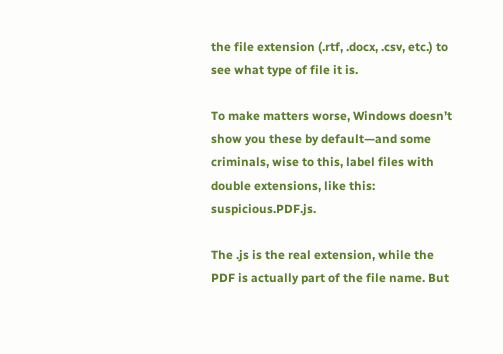the file extension (.rtf, .docx, .csv, etc.) to see what type of file it is.

To make matters worse, Windows doesn’t show you these by default—and some criminals, wise to this, label files with double extensions, like this: suspicious.PDF.js.

The .js is the real extension, while the PDF is actually part of the file name. But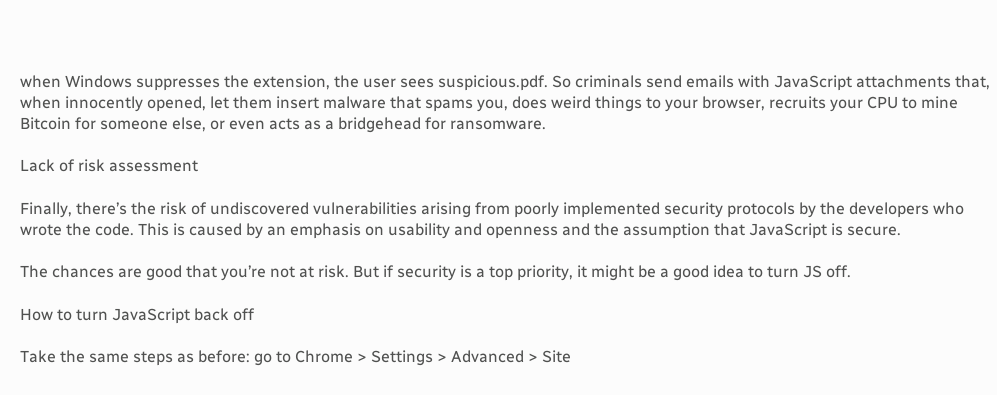when Windows suppresses the extension, the user sees suspicious.pdf. So criminals send emails with JavaScript attachments that, when innocently opened, let them insert malware that spams you, does weird things to your browser, recruits your CPU to mine Bitcoin for someone else, or even acts as a bridgehead for ransomware.

Lack of risk assessment

Finally, there’s the risk of undiscovered vulnerabilities arising from poorly implemented security protocols by the developers who wrote the code. This is caused by an emphasis on usability and openness and the assumption that JavaScript is secure.

The chances are good that you’re not at risk. But if security is a top priority, it might be a good idea to turn JS off.

How to turn JavaScript back off

Take the same steps as before: go to Chrome > Settings > Advanced > Site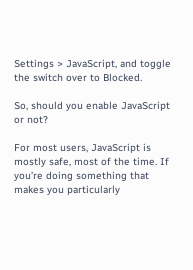Settings > JavaScript, and toggle the switch over to Blocked.

So, should you enable JavaScript or not?

For most users, JavaScript is mostly safe, most of the time. If you’re doing something that makes you particularly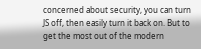concerned about security, you can turn JS off, then easily turn it back on. But to get the most out of the modern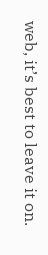web, it’s best to leave it on.